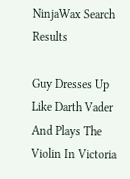NinjaWax Search Results

Guy Dresses Up Like Darth Vader And Plays The Violin In Victoria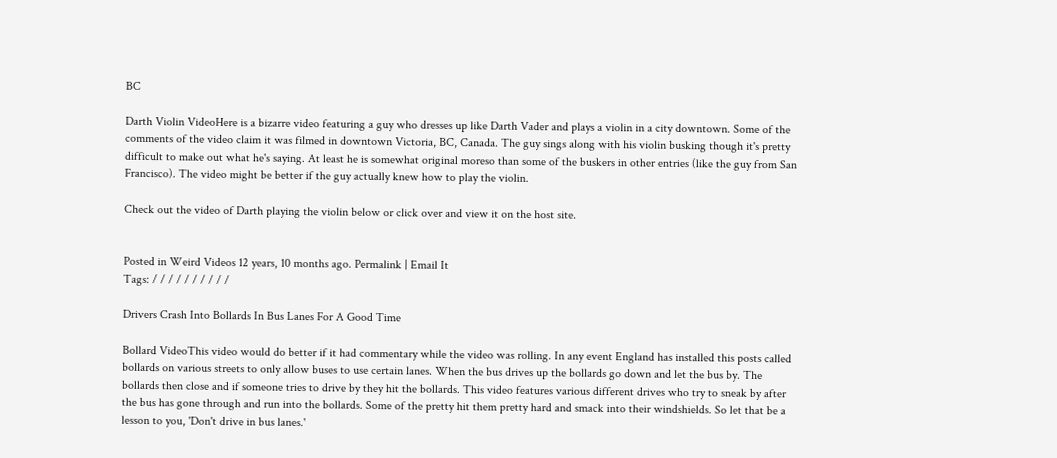BC

Darth Violin VideoHere is a bizarre video featuring a guy who dresses up like Darth Vader and plays a violin in a city downtown. Some of the comments of the video claim it was filmed in downtown Victoria, BC, Canada. The guy sings along with his violin busking though it's pretty difficult to make out what he's saying. At least he is somewhat original moreso than some of the buskers in other entries (like the guy from San Francisco). The video might be better if the guy actually knew how to play the violin.

Check out the video of Darth playing the violin below or click over and view it on the host site.


Posted in Weird Videos 12 years, 10 months ago. Permalink | Email It
Tags: / / / / / / / / / /

Drivers Crash Into Bollards In Bus Lanes For A Good Time

Bollard VideoThis video would do better if it had commentary while the video was rolling. In any event England has installed this posts called bollards on various streets to only allow buses to use certain lanes. When the bus drives up the bollards go down and let the bus by. The bollards then close and if someone tries to drive by they hit the bollards. This video features various different drives who try to sneak by after the bus has gone through and run into the bollards. Some of the pretty hit them pretty hard and smack into their windshields. So let that be a lesson to you, 'Don't drive in bus lanes.'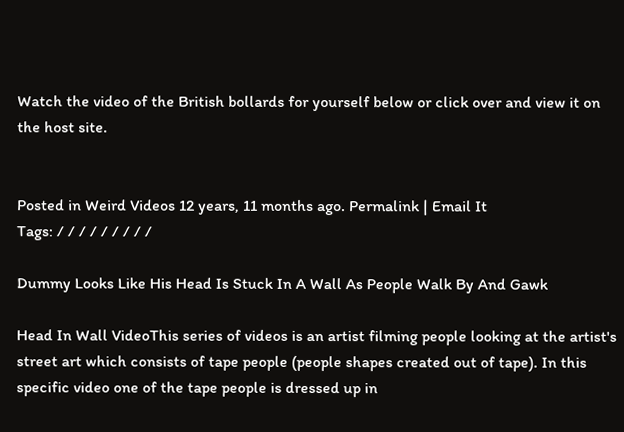Watch the video of the British bollards for yourself below or click over and view it on the host site.


Posted in Weird Videos 12 years, 11 months ago. Permalink | Email It
Tags: / / / / / / / / /

Dummy Looks Like His Head Is Stuck In A Wall As People Walk By And Gawk

Head In Wall VideoThis series of videos is an artist filming people looking at the artist's street art which consists of tape people (people shapes created out of tape). In this specific video one of the tape people is dressed up in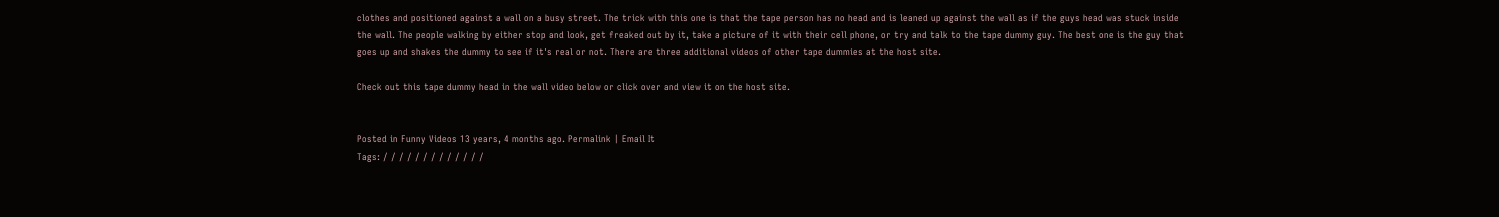clothes and positioned against a wall on a busy street. The trick with this one is that the tape person has no head and is leaned up against the wall as if the guys head was stuck inside the wall. The people walking by either stop and look, get freaked out by it, take a picture of it with their cell phone, or try and talk to the tape dummy guy. The best one is the guy that goes up and shakes the dummy to see if it's real or not. There are three additional videos of other tape dummies at the host site.

Check out this tape dummy head in the wall video below or click over and view it on the host site.


Posted in Funny Videos 13 years, 4 months ago. Permalink | Email It
Tags: / / / / / / / / / / / / /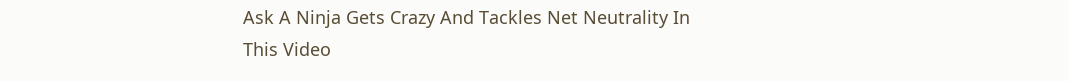Ask A Ninja Gets Crazy And Tackles Net Neutrality In This Video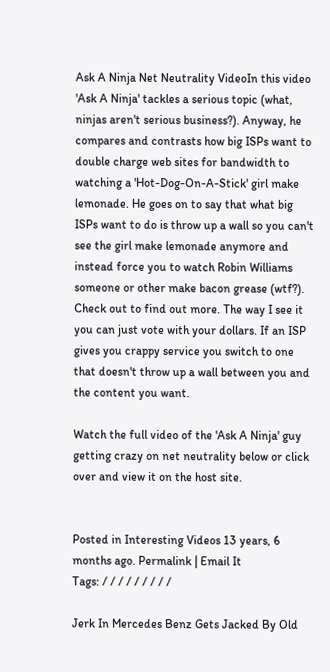Ask A Ninja Net Neutrality VideoIn this video 'Ask A Ninja' tackles a serious topic (what, ninjas aren't serious business?). Anyway, he compares and contrasts how big ISPs want to double charge web sites for bandwidth to watching a 'Hot-Dog-On-A-Stick' girl make lemonade. He goes on to say that what big ISPs want to do is throw up a wall so you can't see the girl make lemonade anymore and instead force you to watch Robin Williams someone or other make bacon grease (wtf?). Check out to find out more. The way I see it you can just vote with your dollars. If an ISP gives you crappy service you switch to one that doesn't throw up a wall between you and the content you want.

Watch the full video of the 'Ask A Ninja' guy getting crazy on net neutrality below or click over and view it on the host site.


Posted in Interesting Videos 13 years, 6 months ago. Permalink | Email It
Tags: / / / / / / / / /

Jerk In Mercedes Benz Gets Jacked By Old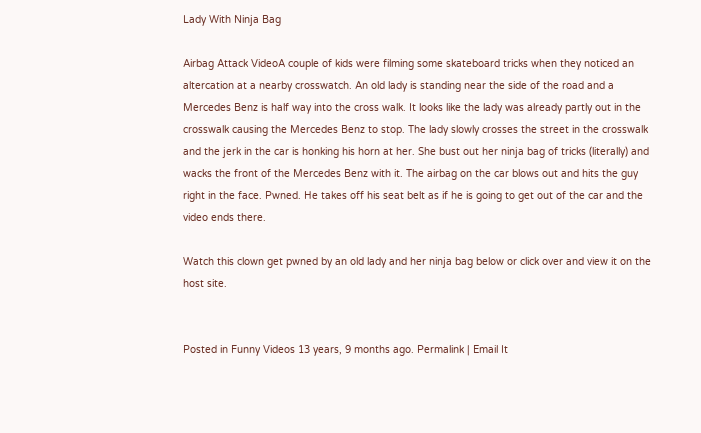Lady With Ninja Bag

Airbag Attack VideoA couple of kids were filming some skateboard tricks when they noticed an altercation at a nearby crosswatch. An old lady is standing near the side of the road and a Mercedes Benz is half way into the cross walk. It looks like the lady was already partly out in the crosswalk causing the Mercedes Benz to stop. The lady slowly crosses the street in the crosswalk and the jerk in the car is honking his horn at her. She bust out her ninja bag of tricks (literally) and wacks the front of the Mercedes Benz with it. The airbag on the car blows out and hits the guy right in the face. Pwned. He takes off his seat belt as if he is going to get out of the car and the video ends there.

Watch this clown get pwned by an old lady and her ninja bag below or click over and view it on the host site.


Posted in Funny Videos 13 years, 9 months ago. Permalink | Email It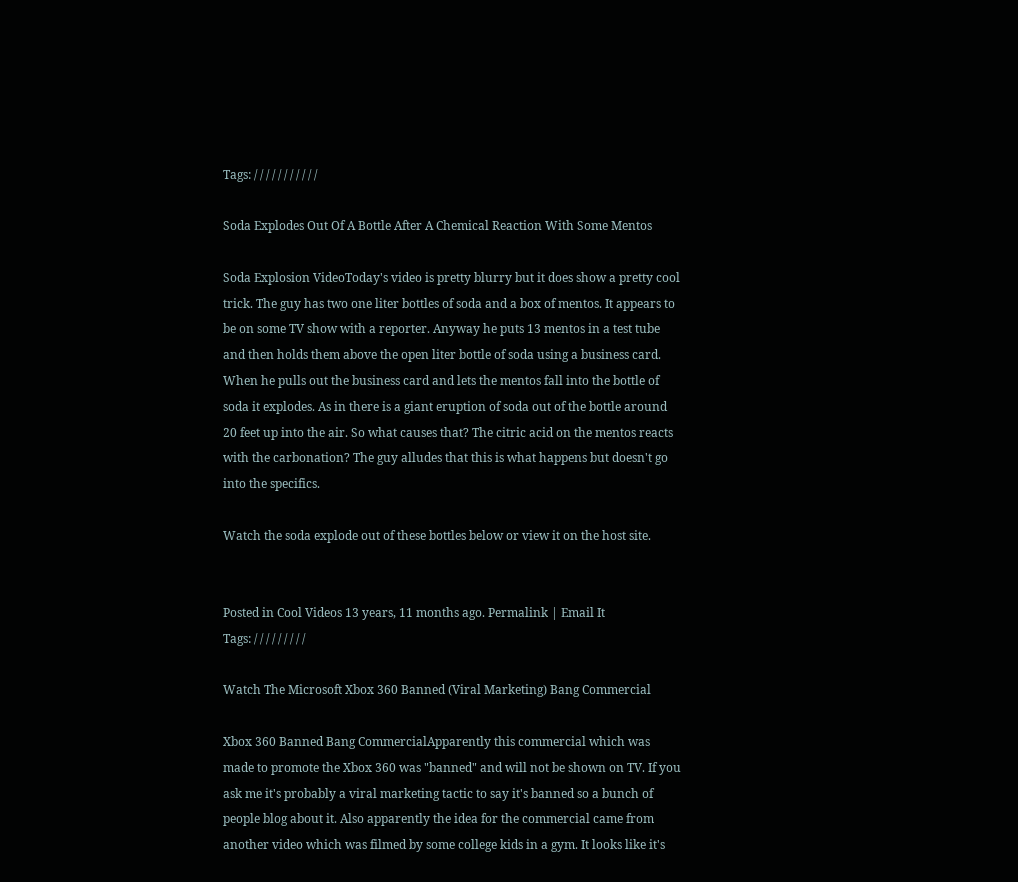Tags: / / / / / / / / / / /

Soda Explodes Out Of A Bottle After A Chemical Reaction With Some Mentos

Soda Explosion VideoToday's video is pretty blurry but it does show a pretty cool trick. The guy has two one liter bottles of soda and a box of mentos. It appears to be on some TV show with a reporter. Anyway he puts 13 mentos in a test tube and then holds them above the open liter bottle of soda using a business card. When he pulls out the business card and lets the mentos fall into the bottle of soda it explodes. As in there is a giant eruption of soda out of the bottle around 20 feet up into the air. So what causes that? The citric acid on the mentos reacts with the carbonation? The guy alludes that this is what happens but doesn't go into the specifics.

Watch the soda explode out of these bottles below or view it on the host site.


Posted in Cool Videos 13 years, 11 months ago. Permalink | Email It
Tags: / / / / / / / / /

Watch The Microsoft Xbox 360 Banned (Viral Marketing) Bang Commercial

Xbox 360 Banned Bang CommercialApparently this commercial which was made to promote the Xbox 360 was "banned" and will not be shown on TV. If you ask me it's probably a viral marketing tactic to say it's banned so a bunch of people blog about it. Also apparently the idea for the commercial came from another video which was filmed by some college kids in a gym. It looks like it's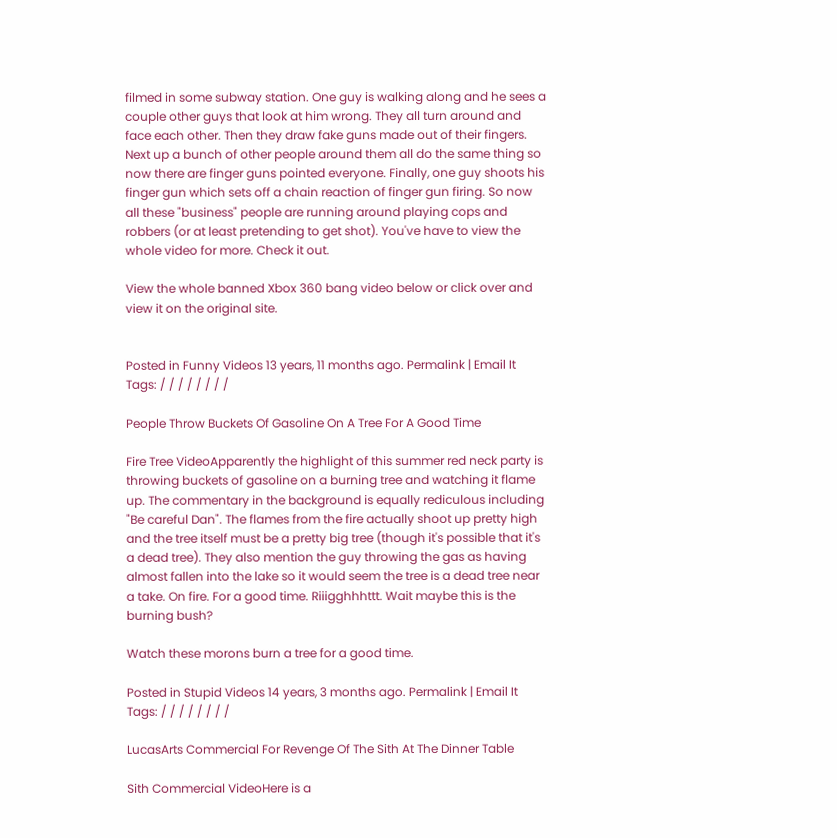filmed in some subway station. One guy is walking along and he sees a couple other guys that look at him wrong. They all turn around and face each other. Then they draw fake guns made out of their fingers. Next up a bunch of other people around them all do the same thing so now there are finger guns pointed everyone. Finally, one guy shoots his finger gun which sets off a chain reaction of finger gun firing. So now all these "business" people are running around playing cops and robbers (or at least pretending to get shot). You've have to view the whole video for more. Check it out.

View the whole banned Xbox 360 bang video below or click over and view it on the original site.


Posted in Funny Videos 13 years, 11 months ago. Permalink | Email It
Tags: / / / / / / / /

People Throw Buckets Of Gasoline On A Tree For A Good Time

Fire Tree VideoApparently the highlight of this summer red neck party is throwing buckets of gasoline on a burning tree and watching it flame up. The commentary in the background is equally rediculous including "Be careful Dan". The flames from the fire actually shoot up pretty high and the tree itself must be a pretty big tree (though it's possible that it's a dead tree). They also mention the guy throwing the gas as having almost fallen into the lake so it would seem the tree is a dead tree near a take. On fire. For a good time. Riiigghhhttt. Wait maybe this is the burning bush?

Watch these morons burn a tree for a good time.

Posted in Stupid Videos 14 years, 3 months ago. Permalink | Email It
Tags: / / / / / / / /

LucasArts Commercial For Revenge Of The Sith At The Dinner Table

Sith Commercial VideoHere is a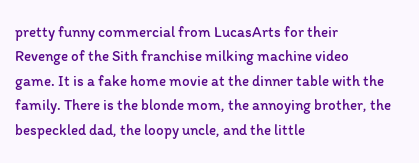pretty funny commercial from LucasArts for their Revenge of the Sith franchise milking machine video game. It is a fake home movie at the dinner table with the family. There is the blonde mom, the annoying brother, the bespeckled dad, the loopy uncle, and the little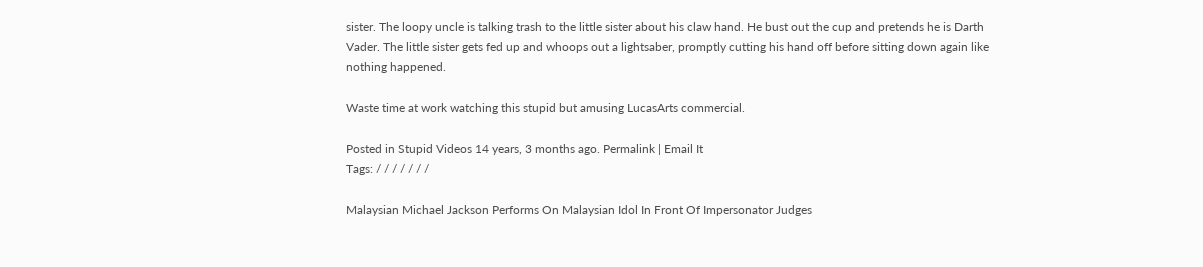sister. The loopy uncle is talking trash to the little sister about his claw hand. He bust out the cup and pretends he is Darth Vader. The little sister gets fed up and whoops out a lightsaber, promptly cutting his hand off before sitting down again like nothing happened.

Waste time at work watching this stupid but amusing LucasArts commercial.

Posted in Stupid Videos 14 years, 3 months ago. Permalink | Email It
Tags: / / / / / / /

Malaysian Michael Jackson Performs On Malaysian Idol In Front Of Impersonator Judges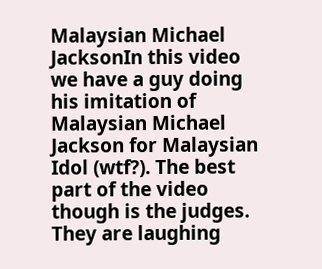Malaysian Michael JacksonIn this video we have a guy doing his imitation of Malaysian Michael Jackson for Malaysian Idol (wtf?). The best part of the video though is the judges. They are laughing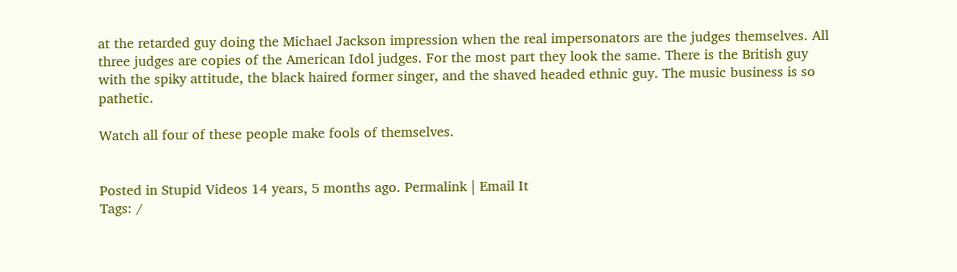at the retarded guy doing the Michael Jackson impression when the real impersonators are the judges themselves. All three judges are copies of the American Idol judges. For the most part they look the same. There is the British guy with the spiky attitude, the black haired former singer, and the shaved headed ethnic guy. The music business is so pathetic.

Watch all four of these people make fools of themselves.


Posted in Stupid Videos 14 years, 5 months ago. Permalink | Email It
Tags: /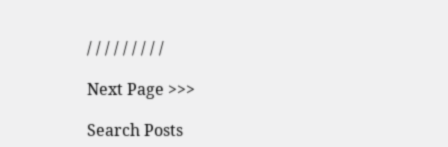/ / / / / / / / /

Next Page >>>

Search Posts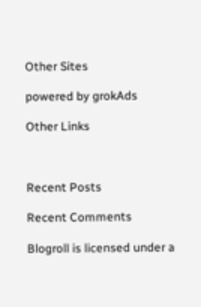Other Sites

powered by grokAds

Other Links



Recent Posts

Recent Comments

Blogroll is licensed under a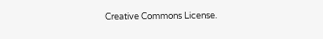Creative Commons License.